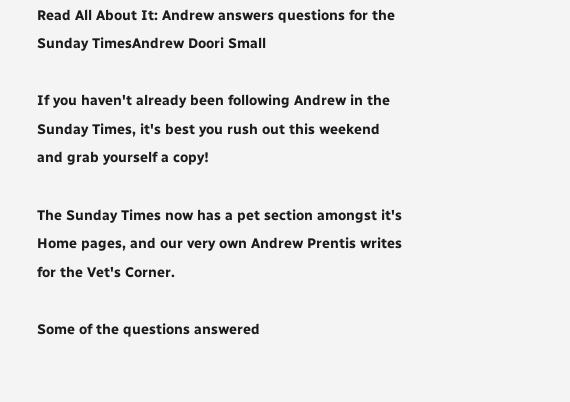Read All About It: Andrew answers questions for the Sunday TimesAndrew Doori Small

If you haven't already been following Andrew in the Sunday Times, it's best you rush out this weekend and grab yourself a copy!

The Sunday Times now has a pet section amongst it's Home pages, and our very own Andrew Prentis writes for the Vet's Corner.

Some of the questions answered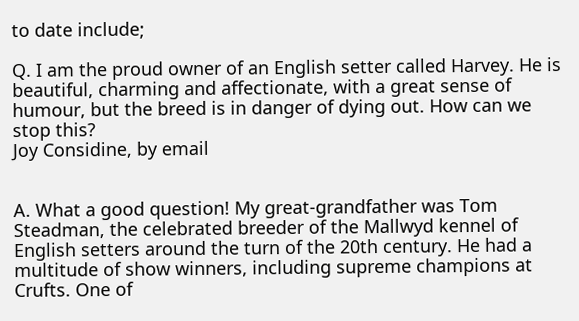to date include;

Q. I am the proud owner of an English setter called Harvey. He is beautiful, charming and affectionate, with a great sense of humour, but the breed is in danger of dying out. How can we stop this?
Joy Considine, by email


A. What a good question! My great-grandfather was Tom Steadman, the celebrated breeder of the Mallwyd kennel of English setters around the turn of the 20th century. He had a multitude of show winners, including supreme champions at Crufts. One of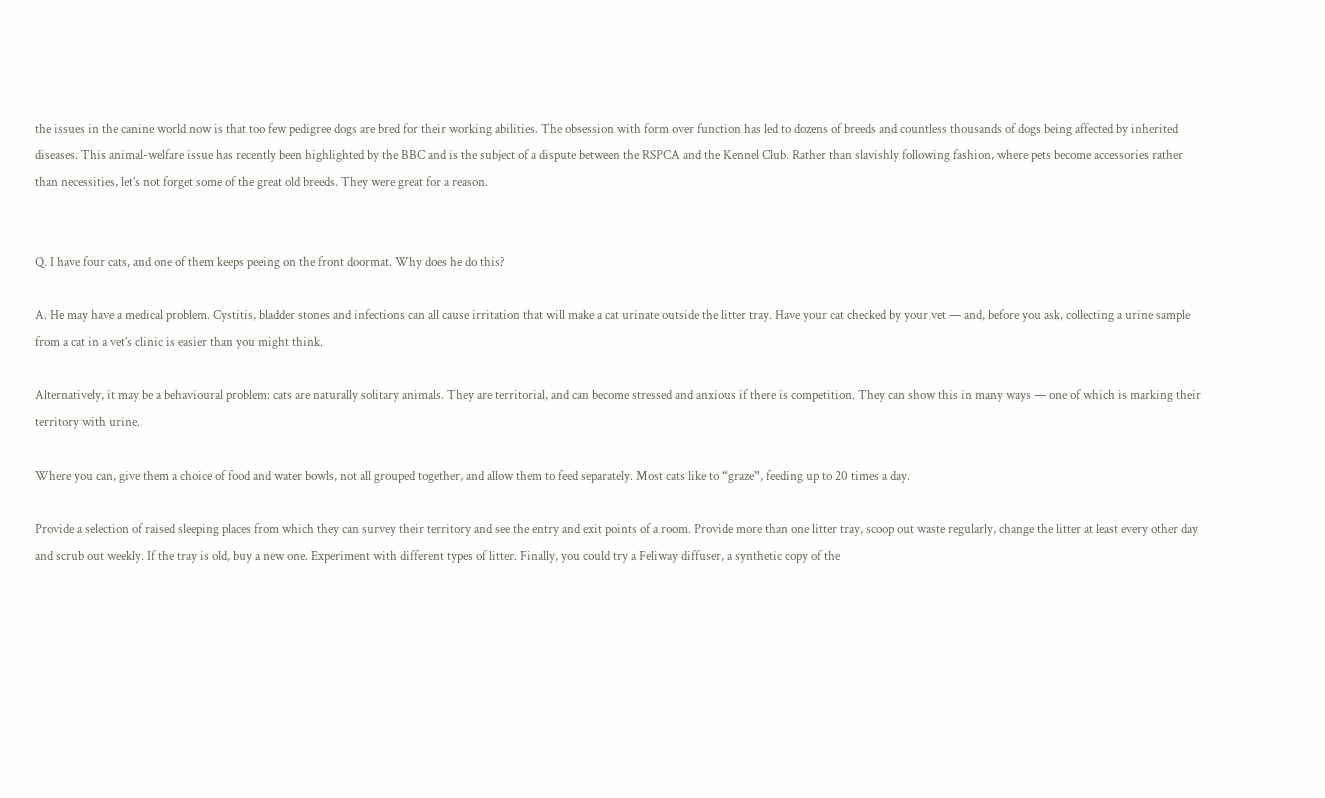the issues in the canine world now is that too few pedigree dogs are bred for their working abilities. The obsession with form over function has led to dozens of breeds and countless thousands of dogs being affected by inherited diseases. This animal-welfare issue has recently been highlighted by the BBC and is the subject of a dispute between the RSPCA and the Kennel Club. Rather than slavishly following fashion, where pets become accessories rather than necessities, let’s not forget some of the great old breeds. They were great for a reason.


Q. I have four cats, and one of them keeps peeing on the front doormat. Why does he do this?

A. He may have a medical problem. Cystitis, bladder stones and infections can all cause irritation that will make a cat urinate outside the litter tray. Have your cat checked by your vet — and, before you ask, collecting a urine sample from a cat in a vet’s clinic is easier than you might think.

Alternatively, it may be a behavioural problem: cats are naturally solitary animals. They are territorial, and can become stressed and anxious if there is competition. They can show this in many ways — one of which is marking their territory with urine.

Where you can, give them a choice of food and water bowls, not all grouped together, and allow them to feed separately. Most cats like to “graze”, feeding up to 20 times a day.

Provide a selection of raised sleeping places from which they can survey their territory and see the entry and exit points of a room. Provide more than one litter tray, scoop out waste regularly, change the litter at least every other day and scrub out weekly. If the tray is old, buy a new one. Experiment with different types of litter. Finally, you could try a Feliway diffuser, a synthetic copy of the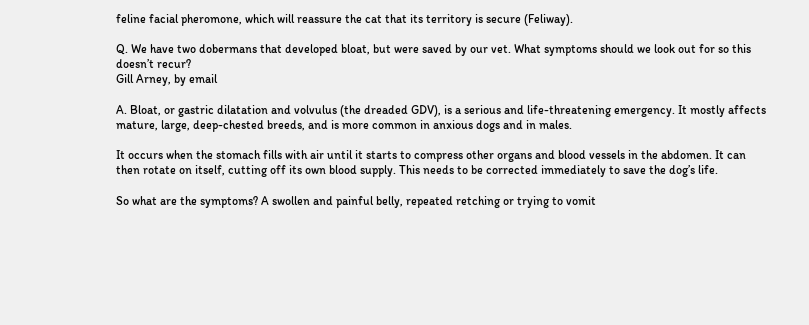feline facial pheromone, which will reassure the cat that its territory is secure (Feliway).

Q. We have two dobermans that developed bloat, but were saved by our vet. What symptoms should we look out for so this doesn’t recur?
Gill Arney, by email

A. Bloat, or gastric dilatation and volvulus (the dreaded GDV), is a serious and life-threatening emergency. It mostly affects mature, large, deep-chested breeds, and is more common in anxious dogs and in males.

It occurs when the stomach fills with air until it starts to compress other organs and blood vessels in the abdomen. It can then rotate on itself, cutting off its own blood supply. This needs to be corrected immediately to save the dog’s life.

So what are the symptoms? A swollen and painful belly, repeated retching or trying to vomit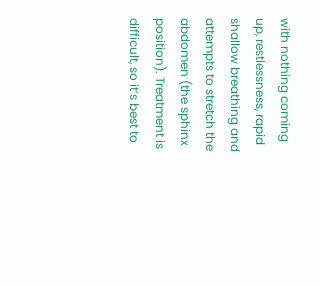with nothing coming up, restlessness, rapid shallow breathing and attempts to stretch the abdomen (the sphinx position). Treatment is difficult, so it’s best to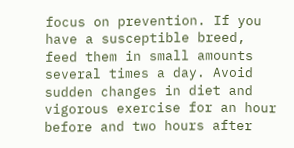focus on prevention. If you have a susceptible breed, feed them in small amounts several times a day. Avoid sudden changes in diet and vigorous exercise for an hour before and two hours after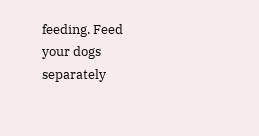feeding. Feed your dogs separately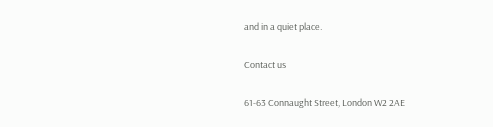and in a quiet place.

Contact us

61-63 Connaught Street, London W2 2AE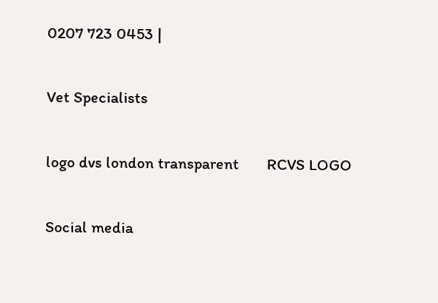0207 723 0453 |

Vet Specialists

logo dvs london transparent       RCVS LOGO

Social media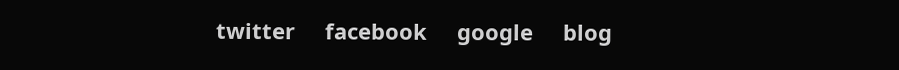twitter     facebook     google     blog